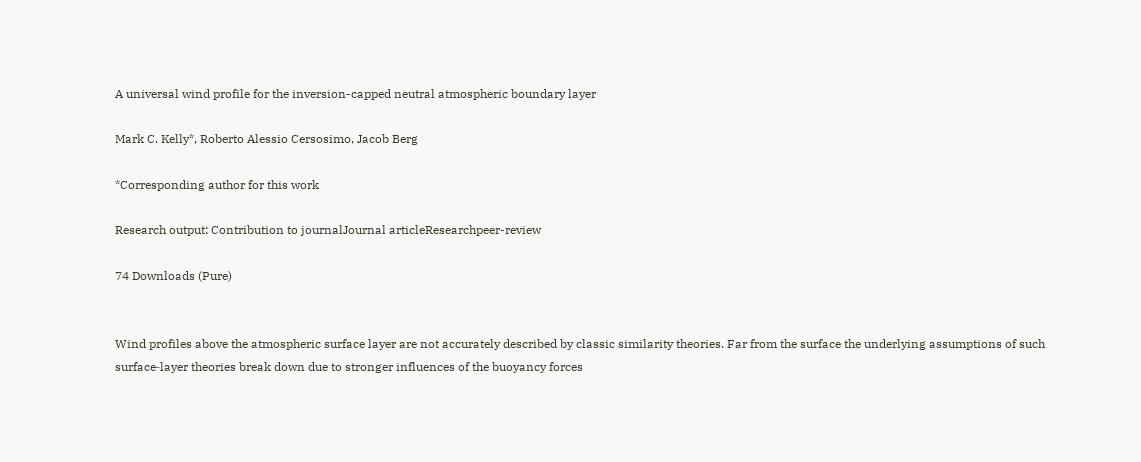A universal wind profile for the inversion-capped neutral atmospheric boundary layer

Mark C. Kelly*, Roberto Alessio Cersosimo, Jacob Berg

*Corresponding author for this work

Research output: Contribution to journalJournal articleResearchpeer-review

74 Downloads (Pure)


Wind profiles above the atmospheric surface layer are not accurately described by classic similarity theories. Far from the surface the underlying assumptions of such surface‐layer theories break down due to stronger influences of the buoyancy forces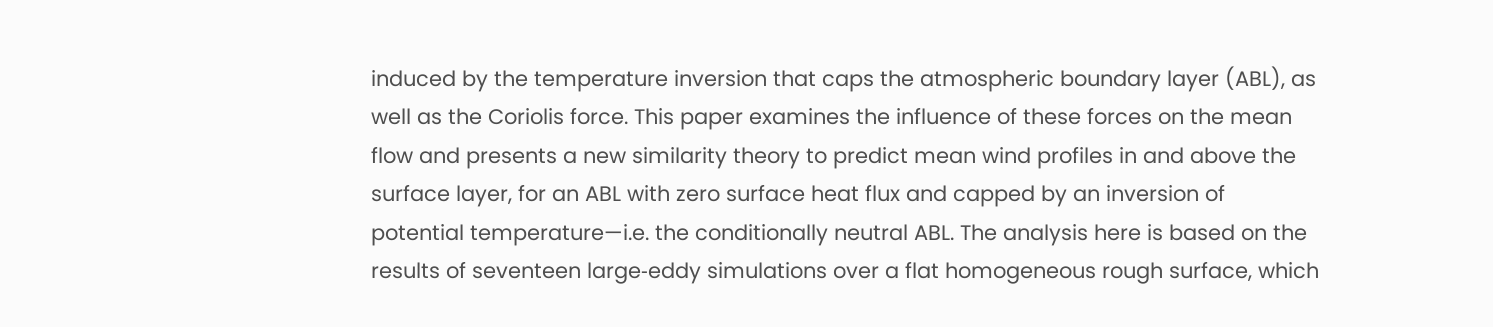induced by the temperature inversion that caps the atmospheric boundary layer (ABL), as well as the Coriolis force. This paper examines the influence of these forces on the mean flow and presents a new similarity theory to predict mean wind profiles in and above the surface layer, for an ABL with zero surface heat flux and capped by an inversion of potential temperature—i.e. the conditionally neutral ABL. The analysis here is based on the results of seventeen large‐eddy simulations over a flat homogeneous rough surface, which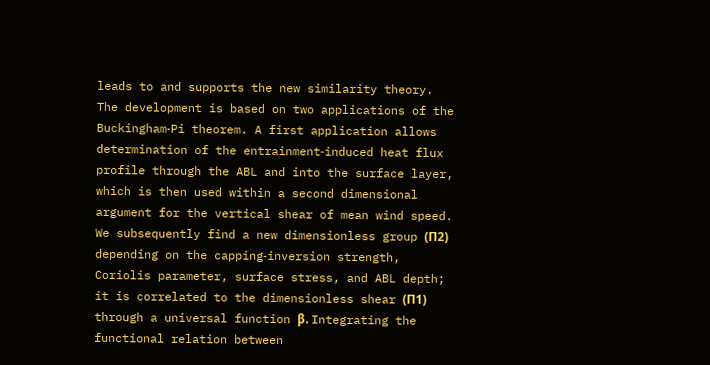leads to and supports the new similarity theory. The development is based on two applications of the Buckingham‐Pi theorem. A first application allows determination of the entrainment‐induced heat flux profile through the ABL and into the surface layer, which is then used within a second dimensional argument for the vertical shear of mean wind speed. We subsequently find a new dimensionless group (Π2) depending on the capping‐inversion strength, Coriolis parameter, surface stress, and ABL depth; it is correlated to the dimensionless shear (Π1) through a universal function β. Integrating the functional relation between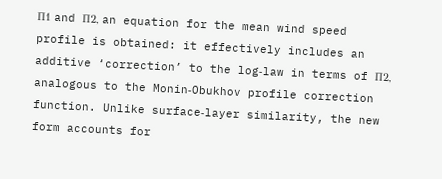Π1 and Π2, an equation for the mean wind speed profile is obtained: it effectively includes an additive ‘correction’ to the log‐law in terms of Π2, analogous to the Monin‐Obukhov profile correction function. Unlike surface‐layer similarity, the new form accounts for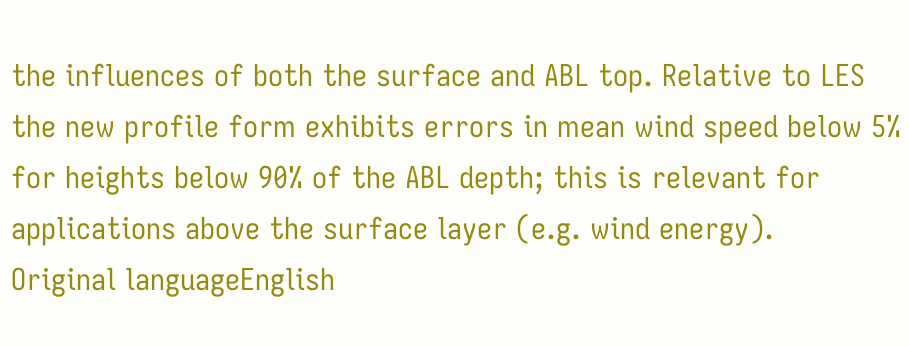the influences of both the surface and ABL top. Relative to LES the new profile form exhibits errors in mean wind speed below 5% for heights below 90% of the ABL depth; this is relevant for applications above the surface layer (e.g. wind energy).
Original languageEnglish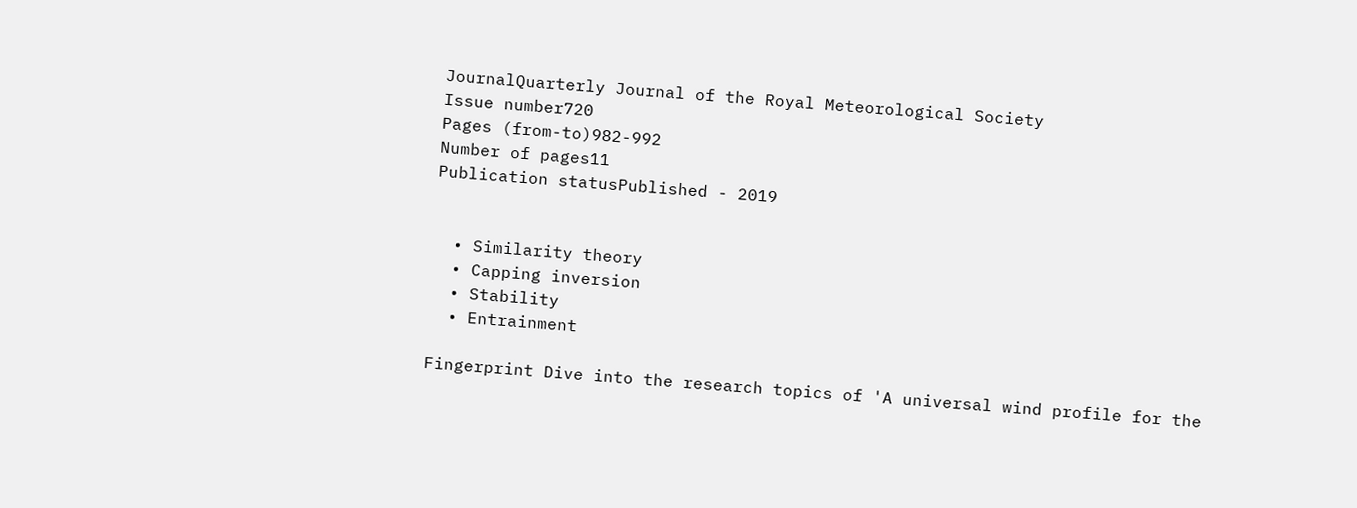JournalQuarterly Journal of the Royal Meteorological Society
Issue number720
Pages (from-to)982-992
Number of pages11
Publication statusPublished - 2019


  • Similarity theory
  • Capping inversion
  • Stability
  • Entrainment

Fingerprint Dive into the research topics of 'A universal wind profile for the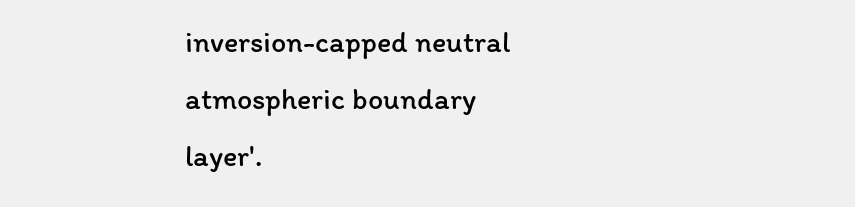inversion-capped neutral atmospheric boundary layer'.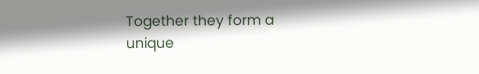Together they form a unique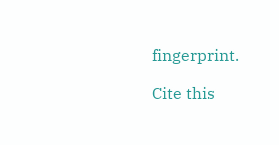fingerprint.

Cite this